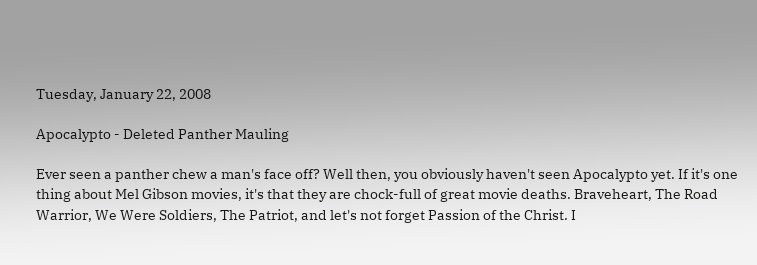Tuesday, January 22, 2008

Apocalypto - Deleted Panther Mauling

Ever seen a panther chew a man's face off? Well then, you obviously haven't seen Apocalypto yet. If it's one thing about Mel Gibson movies, it's that they are chock-full of great movie deaths. Braveheart, The Road Warrior, We Were Soldiers, The Patriot, and let's not forget Passion of the Christ. I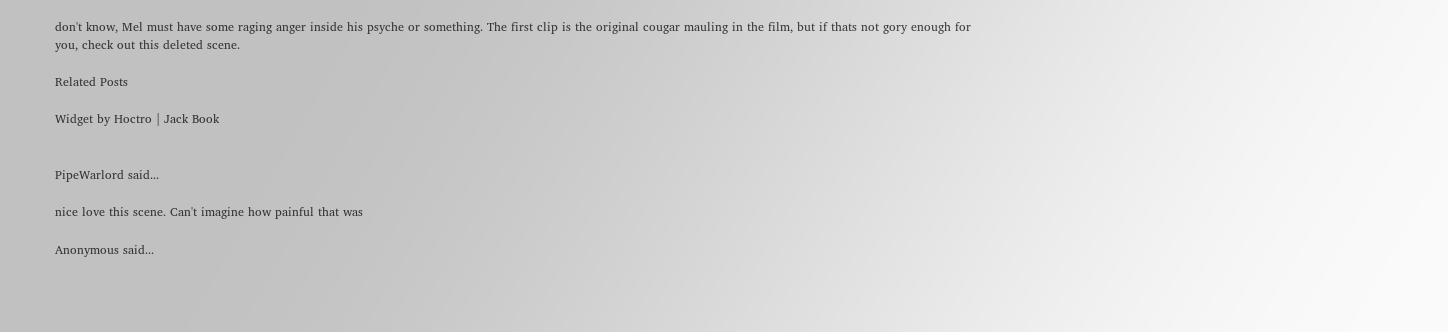don't know, Mel must have some raging anger inside his psyche or something. The first clip is the original cougar mauling in the film, but if thats not gory enough for you, check out this deleted scene.

Related Posts

Widget by Hoctro | Jack Book


PipeWarlord said...

nice love this scene. Can't imagine how painful that was

Anonymous said...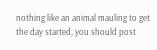nothing like an animal mauling to get the day started, you should post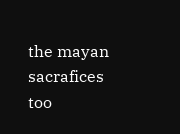the mayan sacrafices too